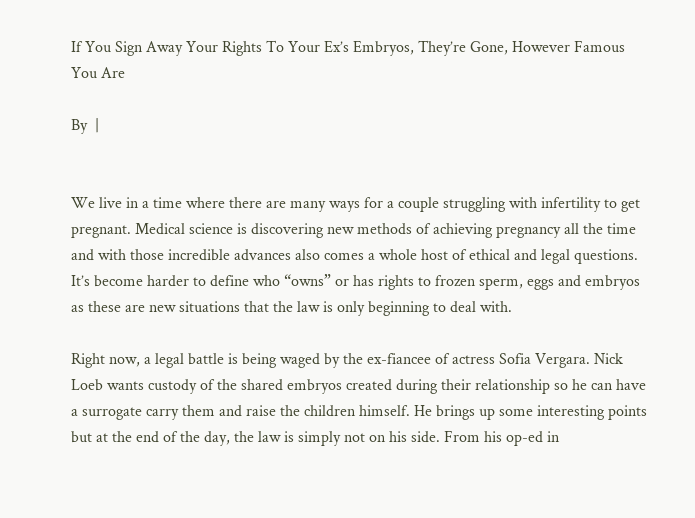If You Sign Away Your Rights To Your Ex’s Embryos, They’re Gone, However Famous You Are

By  |


We live in a time where there are many ways for a couple struggling with infertility to get pregnant. Medical science is discovering new methods of achieving pregnancy all the time and with those incredible advances also comes a whole host of ethical and legal questions. It’s become harder to define who “owns” or has rights to frozen sperm, eggs and embryos as these are new situations that the law is only beginning to deal with.

Right now, a legal battle is being waged by the ex-fiancee of actress Sofia Vergara. Nick Loeb wants custody of the shared embryos created during their relationship so he can have a surrogate carry them and raise the children himself. He brings up some interesting points but at the end of the day, the law is simply not on his side. From his op-ed in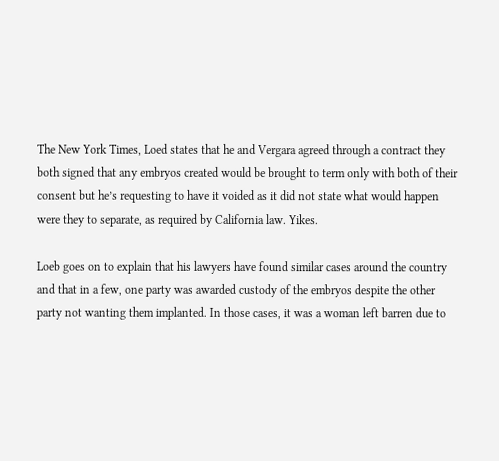The New York Times, Loed states that he and Vergara agreed through a contract they both signed that any embryos created would be brought to term only with both of their consent but he’s requesting to have it voided as it did not state what would happen were they to separate, as required by California law. Yikes.

Loeb goes on to explain that his lawyers have found similar cases around the country and that in a few, one party was awarded custody of the embryos despite the other party not wanting them implanted. In those cases, it was a woman left barren due to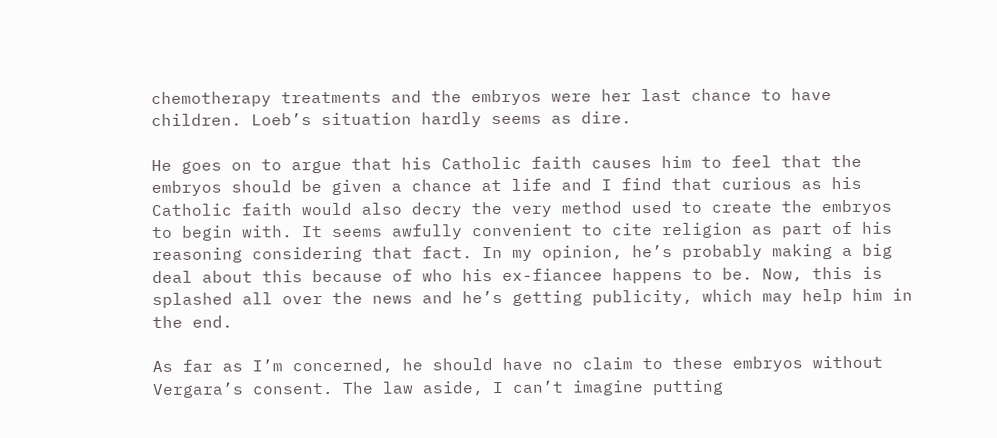chemotherapy treatments and the embryos were her last chance to have children. Loeb’s situation hardly seems as dire.

He goes on to argue that his Catholic faith causes him to feel that the embryos should be given a chance at life and I find that curious as his Catholic faith would also decry the very method used to create the embryos to begin with. It seems awfully convenient to cite religion as part of his reasoning considering that fact. In my opinion, he’s probably making a big deal about this because of who his ex-fiancee happens to be. Now, this is splashed all over the news and he’s getting publicity, which may help him in the end.

As far as I’m concerned, he should have no claim to these embryos without Vergara’s consent. The law aside, I can’t imagine putting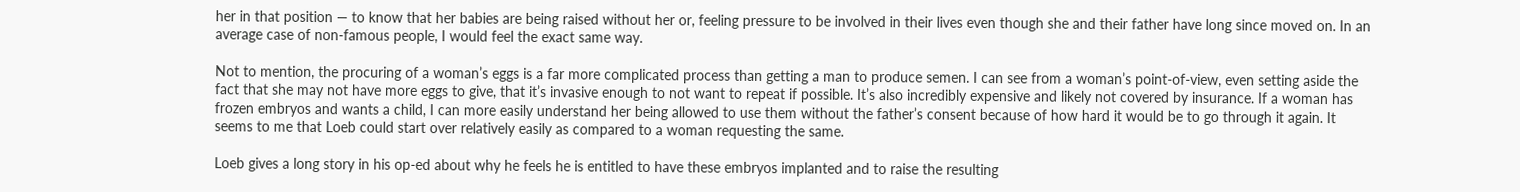her in that position — to know that her babies are being raised without her or, feeling pressure to be involved in their lives even though she and their father have long since moved on. In an average case of non-famous people, I would feel the exact same way.

Not to mention, the procuring of a woman’s eggs is a far more complicated process than getting a man to produce semen. I can see from a woman’s point-of-view, even setting aside the fact that she may not have more eggs to give, that it’s invasive enough to not want to repeat if possible. It’s also incredibly expensive and likely not covered by insurance. If a woman has frozen embryos and wants a child, I can more easily understand her being allowed to use them without the father’s consent because of how hard it would be to go through it again. It seems to me that Loeb could start over relatively easily as compared to a woman requesting the same.

Loeb gives a long story in his op-ed about why he feels he is entitled to have these embryos implanted and to raise the resulting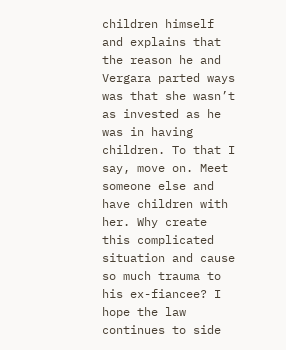children himself and explains that the reason he and Vergara parted ways was that she wasn’t as invested as he was in having children. To that I say, move on. Meet someone else and have children with her. Why create this complicated situation and cause so much trauma to his ex-fiancee? I hope the law continues to side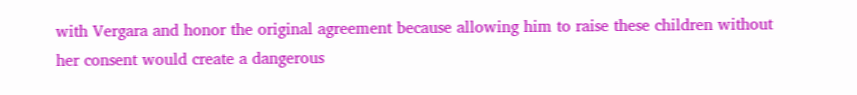with Vergara and honor the original agreement because allowing him to raise these children without her consent would create a dangerous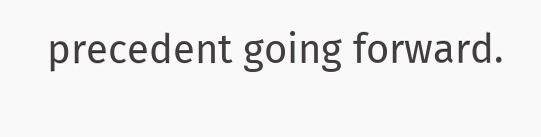precedent going forward.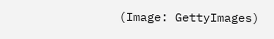(Image: GettyImages)